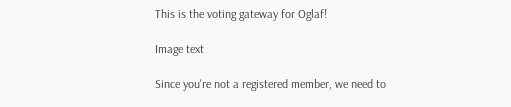This is the voting gateway for Oglaf!

Image text

Since you're not a registered member, we need to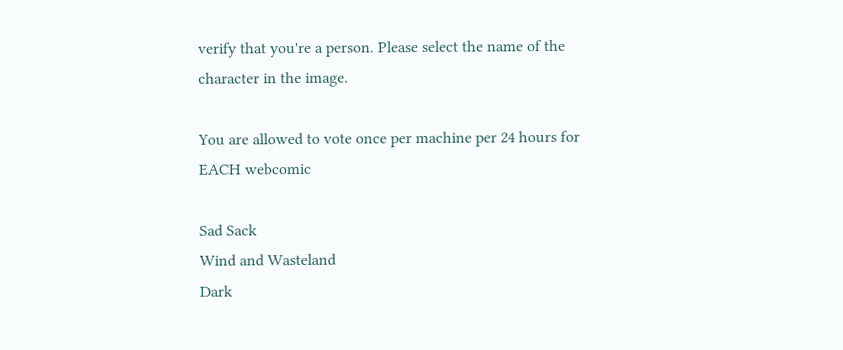verify that you're a person. Please select the name of the character in the image.

You are allowed to vote once per machine per 24 hours for EACH webcomic

Sad Sack
Wind and Wasteland
Dark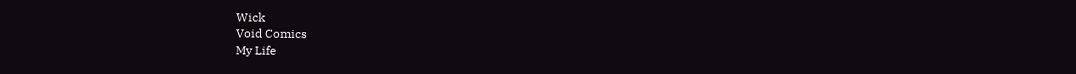Wick
Void Comics
My Life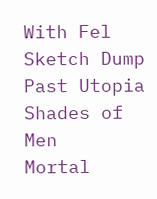With Fel
Sketch Dump
Past Utopia
Shades of Men
Mortal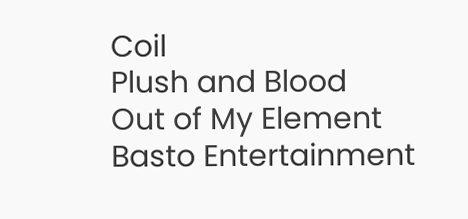Coil
Plush and Blood
Out of My Element
Basto Entertainment